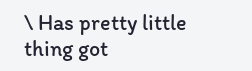\ Has pretty little thing got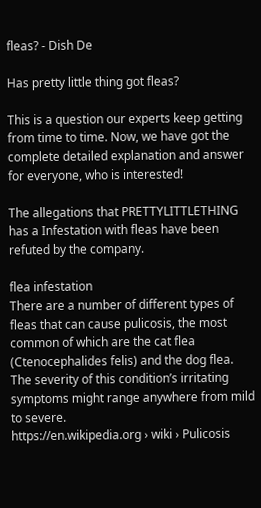fleas? - Dish De

Has pretty little thing got fleas?

This is a question our experts keep getting from time to time. Now, we have got the complete detailed explanation and answer for everyone, who is interested!

The allegations that PRETTYLITTLETHING has a Infestation with fleas have been refuted by the company.

flea infestation
There are a number of different types of fleas that can cause pulicosis, the most common of which are the cat flea (Ctenocephalides felis) and the dog flea. The severity of this condition’s irritating symptoms might range anywhere from mild to severe.
https://en.wikipedia.org › wiki › Pulicosis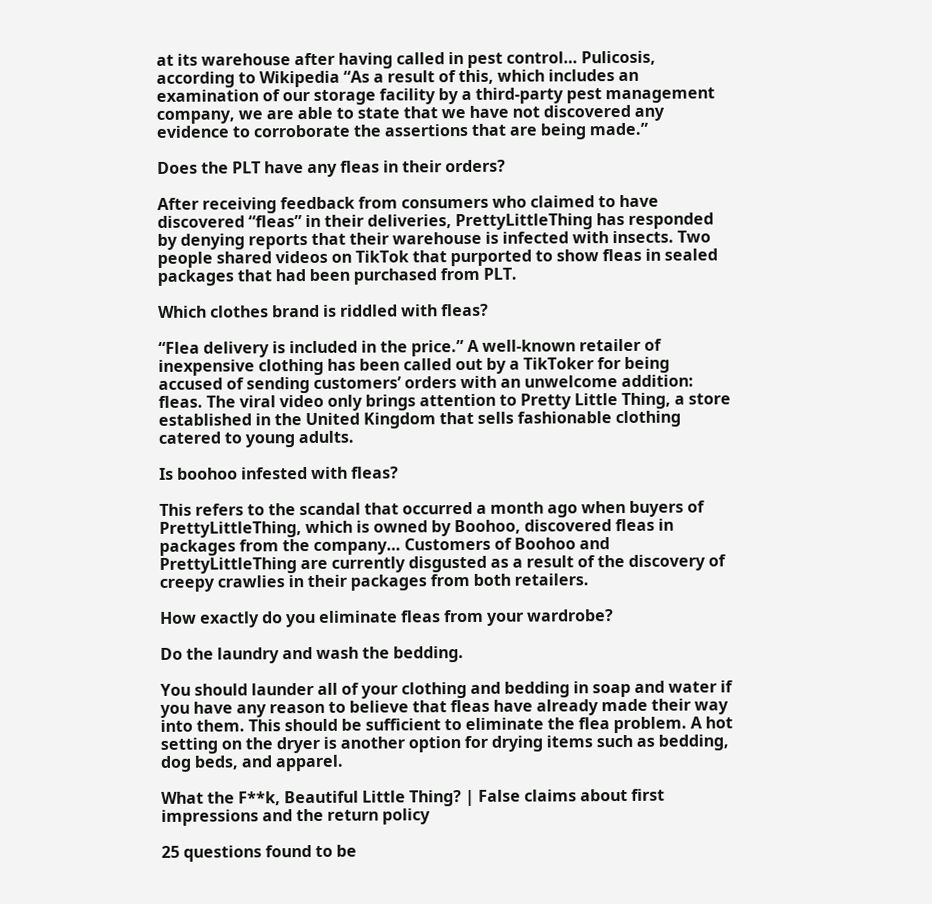at its warehouse after having called in pest control… Pulicosis, according to Wikipedia “As a result of this, which includes an examination of our storage facility by a third-party pest management company, we are able to state that we have not discovered any evidence to corroborate the assertions that are being made.”

Does the PLT have any fleas in their orders?

After receiving feedback from consumers who claimed to have discovered “fleas” in their deliveries, PrettyLittleThing has responded by denying reports that their warehouse is infected with insects. Two people shared videos on TikTok that purported to show fleas in sealed packages that had been purchased from PLT.

Which clothes brand is riddled with fleas?

“Flea delivery is included in the price.” A well-known retailer of inexpensive clothing has been called out by a TikToker for being accused of sending customers’ orders with an unwelcome addition: fleas. The viral video only brings attention to Pretty Little Thing, a store established in the United Kingdom that sells fashionable clothing catered to young adults.

Is boohoo infested with fleas?

This refers to the scandal that occurred a month ago when buyers of PrettyLittleThing, which is owned by Boohoo, discovered fleas in packages from the company… Customers of Boohoo and PrettyLittleThing are currently disgusted as a result of the discovery of creepy crawlies in their packages from both retailers.

How exactly do you eliminate fleas from your wardrobe?

Do the laundry and wash the bedding.

You should launder all of your clothing and bedding in soap and water if you have any reason to believe that fleas have already made their way into them. This should be sufficient to eliminate the flea problem. A hot setting on the dryer is another option for drying items such as bedding, dog beds, and apparel.

What the F**k, Beautiful Little Thing? | False claims about first impressions and the return policy

25 questions found to be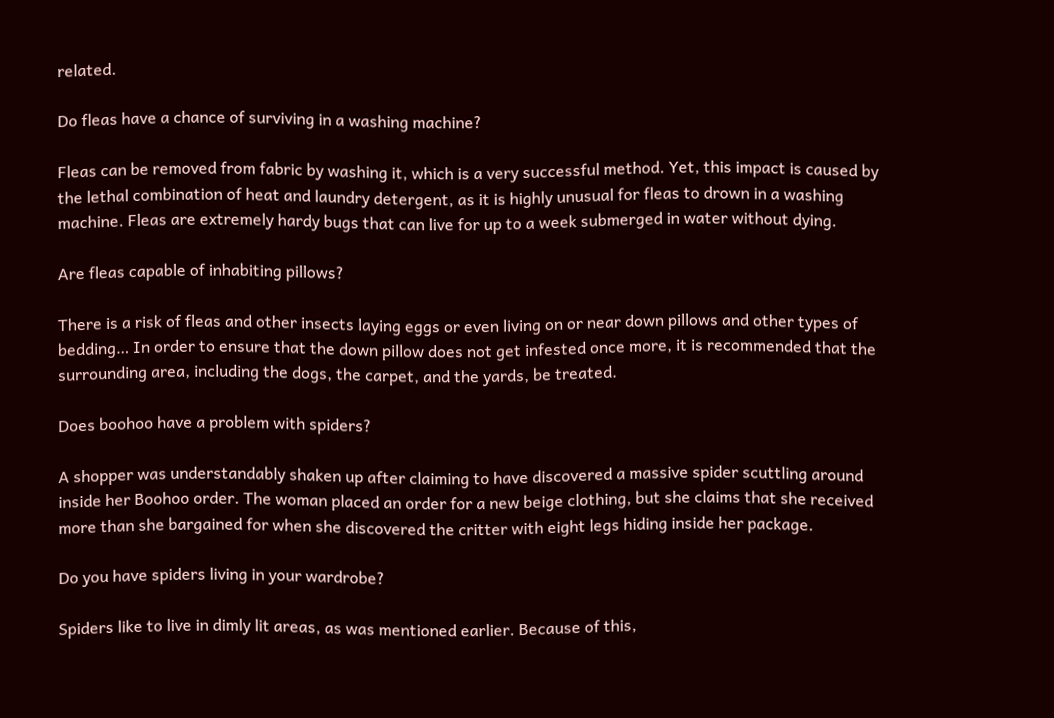related.

Do fleas have a chance of surviving in a washing machine?

Fleas can be removed from fabric by washing it, which is a very successful method. Yet, this impact is caused by the lethal combination of heat and laundry detergent, as it is highly unusual for fleas to drown in a washing machine. Fleas are extremely hardy bugs that can live for up to a week submerged in water without dying.

Are fleas capable of inhabiting pillows?

There is a risk of fleas and other insects laying eggs or even living on or near down pillows and other types of bedding… In order to ensure that the down pillow does not get infested once more, it is recommended that the surrounding area, including the dogs, the carpet, and the yards, be treated.

Does boohoo have a problem with spiders?

A shopper was understandably shaken up after claiming to have discovered a massive spider scuttling around inside her Boohoo order. The woman placed an order for a new beige clothing, but she claims that she received more than she bargained for when she discovered the critter with eight legs hiding inside her package.

Do you have spiders living in your wardrobe?

Spiders like to live in dimly lit areas, as was mentioned earlier. Because of this,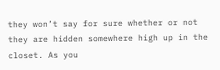they won’t say for sure whether or not they are hidden somewhere high up in the closet. As you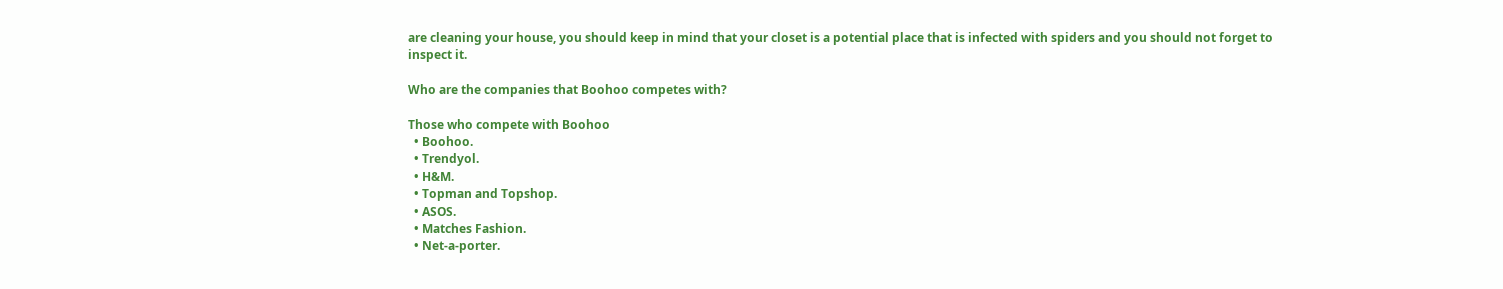are cleaning your house, you should keep in mind that your closet is a potential place that is infected with spiders and you should not forget to inspect it.

Who are the companies that Boohoo competes with?

Those who compete with Boohoo
  • Boohoo.
  • Trendyol.
  • H&M.
  • Topman and Topshop.
  • ASOS.
  • Matches Fashion.
  • Net-a-porter.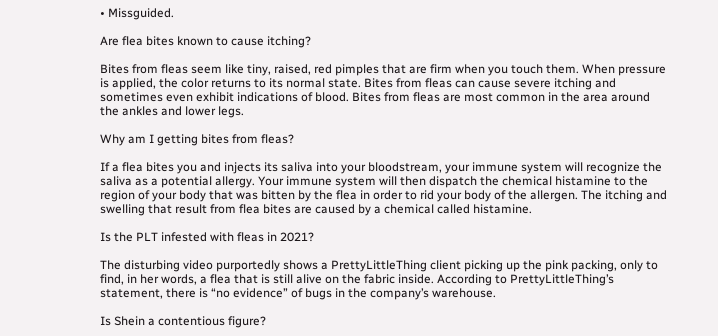• Missguided.

Are flea bites known to cause itching?

Bites from fleas seem like tiny, raised, red pimples that are firm when you touch them. When pressure is applied, the color returns to its normal state. Bites from fleas can cause severe itching and sometimes even exhibit indications of blood. Bites from fleas are most common in the area around the ankles and lower legs.

Why am I getting bites from fleas?

If a flea bites you and injects its saliva into your bloodstream, your immune system will recognize the saliva as a potential allergy. Your immune system will then dispatch the chemical histamine to the region of your body that was bitten by the flea in order to rid your body of the allergen. The itching and swelling that result from flea bites are caused by a chemical called histamine.

Is the PLT infested with fleas in 2021?

The disturbing video purportedly shows a PrettyLittleThing client picking up the pink packing, only to find, in her words, a flea that is still alive on the fabric inside. According to PrettyLittleThing’s statement, there is “no evidence” of bugs in the company’s warehouse.

Is Shein a contentious figure?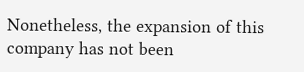Nonetheless, the expansion of this company has not been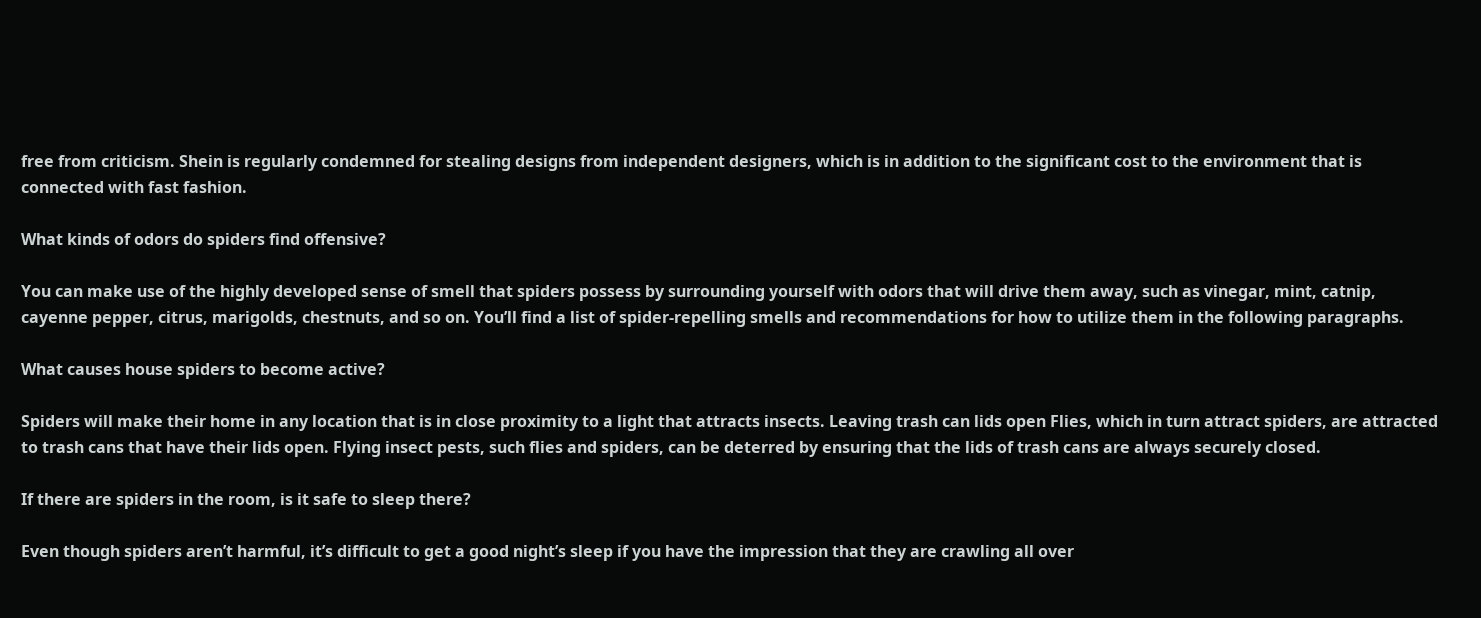free from criticism. Shein is regularly condemned for stealing designs from independent designers, which is in addition to the significant cost to the environment that is connected with fast fashion.

What kinds of odors do spiders find offensive?

You can make use of the highly developed sense of smell that spiders possess by surrounding yourself with odors that will drive them away, such as vinegar, mint, catnip, cayenne pepper, citrus, marigolds, chestnuts, and so on. You’ll find a list of spider-repelling smells and recommendations for how to utilize them in the following paragraphs.

What causes house spiders to become active?

Spiders will make their home in any location that is in close proximity to a light that attracts insects. Leaving trash can lids open Flies, which in turn attract spiders, are attracted to trash cans that have their lids open. Flying insect pests, such flies and spiders, can be deterred by ensuring that the lids of trash cans are always securely closed.

If there are spiders in the room, is it safe to sleep there?

Even though spiders aren’t harmful, it’s difficult to get a good night’s sleep if you have the impression that they are crawling all over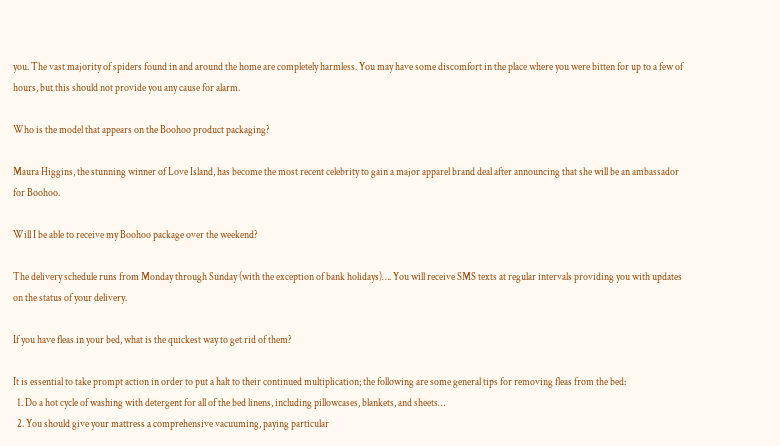you. The vast majority of spiders found in and around the home are completely harmless. You may have some discomfort in the place where you were bitten for up to a few of hours, but this should not provide you any cause for alarm.

Who is the model that appears on the Boohoo product packaging?

Maura Higgins, the stunning winner of Love Island, has become the most recent celebrity to gain a major apparel brand deal after announcing that she will be an ambassador for Boohoo.

Will I be able to receive my Boohoo package over the weekend?

The delivery schedule runs from Monday through Sunday (with the exception of bank holidays)…. You will receive SMS texts at regular intervals providing you with updates on the status of your delivery.

If you have fleas in your bed, what is the quickest way to get rid of them?

It is essential to take prompt action in order to put a halt to their continued multiplication; the following are some general tips for removing fleas from the bed:
  1. Do a hot cycle of washing with detergent for all of the bed linens, including pillowcases, blankets, and sheets…
  2. You should give your mattress a comprehensive vacuuming, paying particular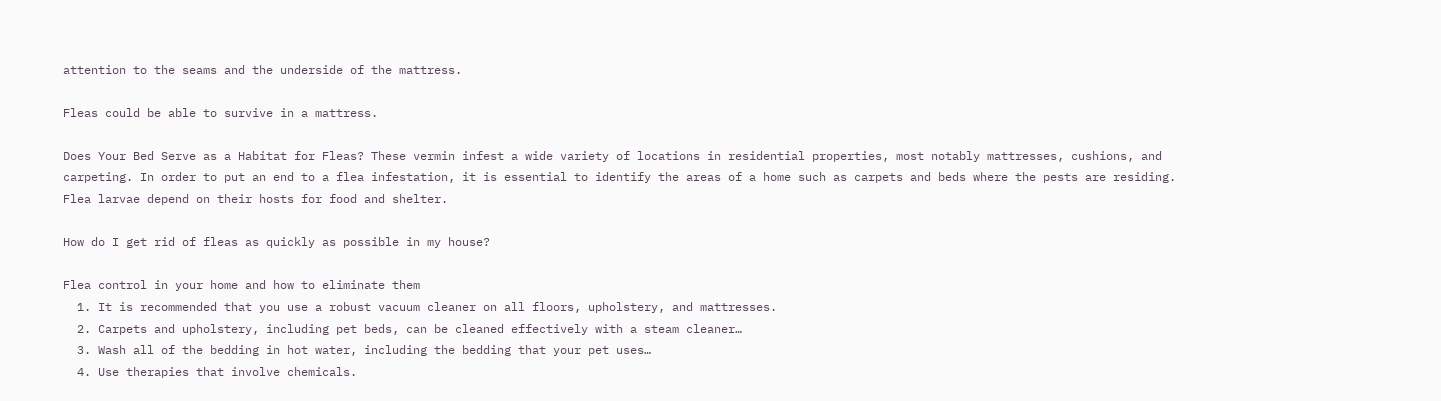attention to the seams and the underside of the mattress.

Fleas could be able to survive in a mattress.

Does Your Bed Serve as a Habitat for Fleas? These vermin infest a wide variety of locations in residential properties, most notably mattresses, cushions, and carpeting. In order to put an end to a flea infestation, it is essential to identify the areas of a home such as carpets and beds where the pests are residing. Flea larvae depend on their hosts for food and shelter.

How do I get rid of fleas as quickly as possible in my house?

Flea control in your home and how to eliminate them
  1. It is recommended that you use a robust vacuum cleaner on all floors, upholstery, and mattresses.
  2. Carpets and upholstery, including pet beds, can be cleaned effectively with a steam cleaner…
  3. Wash all of the bedding in hot water, including the bedding that your pet uses…
  4. Use therapies that involve chemicals.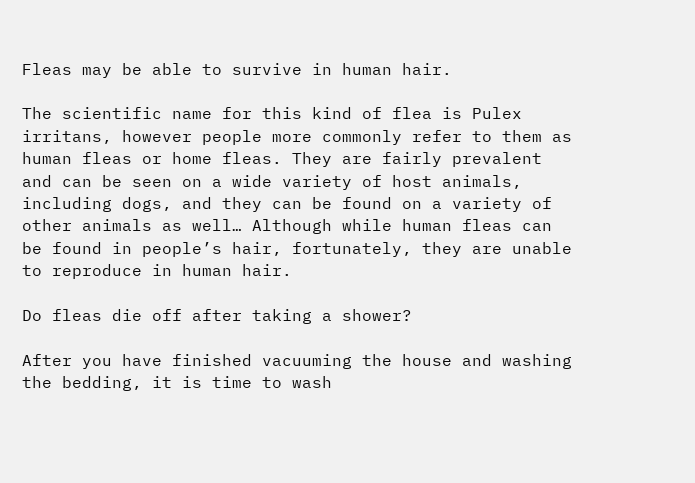Fleas may be able to survive in human hair.

The scientific name for this kind of flea is Pulex irritans, however people more commonly refer to them as human fleas or home fleas. They are fairly prevalent and can be seen on a wide variety of host animals, including dogs, and they can be found on a variety of other animals as well… Although while human fleas can be found in people’s hair, fortunately, they are unable to reproduce in human hair.

Do fleas die off after taking a shower?

After you have finished vacuuming the house and washing the bedding, it is time to wash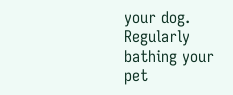your dog. Regularly bathing your pet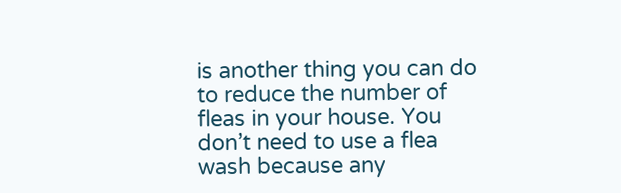is another thing you can do to reduce the number of fleas in your house. You don’t need to use a flea wash because any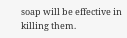soap will be effective in killing them.